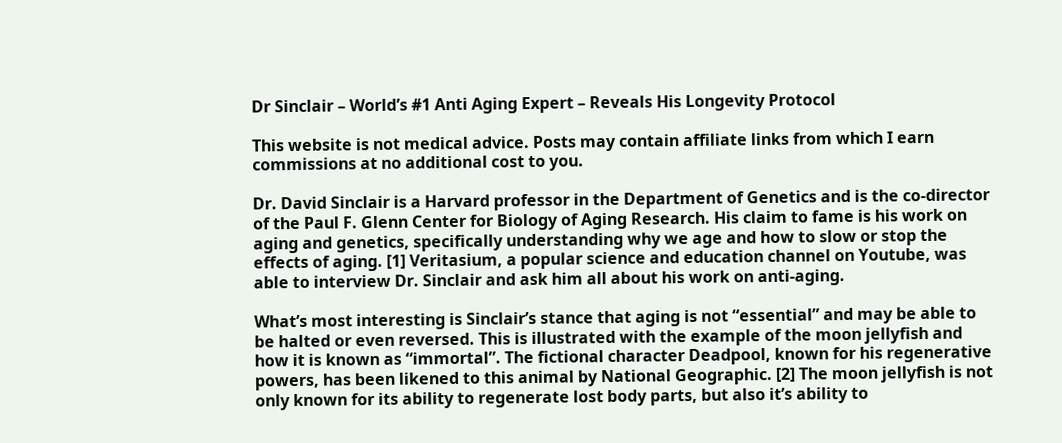Dr Sinclair – World’s #1 Anti Aging Expert – Reveals His Longevity Protocol

This website is not medical advice. Posts may contain affiliate links from which I earn commissions at no additional cost to you.

Dr. David Sinclair is a Harvard professor in the Department of Genetics and is the co-director of the Paul F. Glenn Center for Biology of Aging Research. His claim to fame is his work on aging and genetics, specifically understanding why we age and how to slow or stop the effects of aging. [1] Veritasium, a popular science and education channel on Youtube, was able to interview Dr. Sinclair and ask him all about his work on anti-aging.

What’s most interesting is Sinclair’s stance that aging is not “essential” and may be able to be halted or even reversed. This is illustrated with the example of the moon jellyfish and how it is known as “immortal”. The fictional character Deadpool, known for his regenerative powers, has been likened to this animal by National Geographic. [2] The moon jellyfish is not only known for its ability to regenerate lost body parts, but also it’s ability to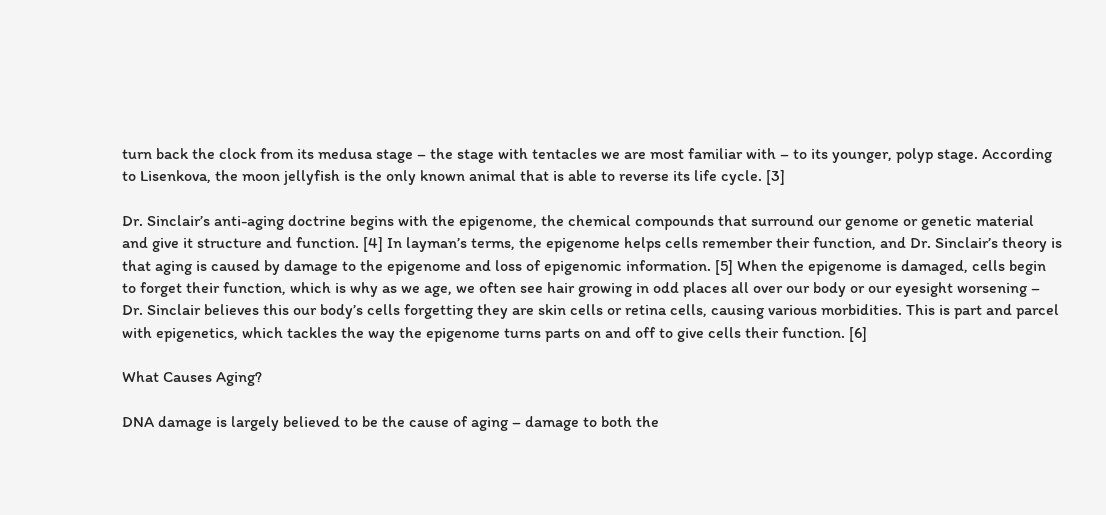turn back the clock from its medusa stage – the stage with tentacles we are most familiar with – to its younger, polyp stage. According to Lisenkova, the moon jellyfish is the only known animal that is able to reverse its life cycle. [3]

Dr. Sinclair’s anti-aging doctrine begins with the epigenome, the chemical compounds that surround our genome or genetic material and give it structure and function. [4] In layman’s terms, the epigenome helps cells remember their function, and Dr. Sinclair’s theory is that aging is caused by damage to the epigenome and loss of epigenomic information. [5] When the epigenome is damaged, cells begin to forget their function, which is why as we age, we often see hair growing in odd places all over our body or our eyesight worsening – Dr. Sinclair believes this our body’s cells forgetting they are skin cells or retina cells, causing various morbidities. This is part and parcel with epigenetics, which tackles the way the epigenome turns parts on and off to give cells their function. [6]

What Causes Aging?

DNA damage is largely believed to be the cause of aging – damage to both the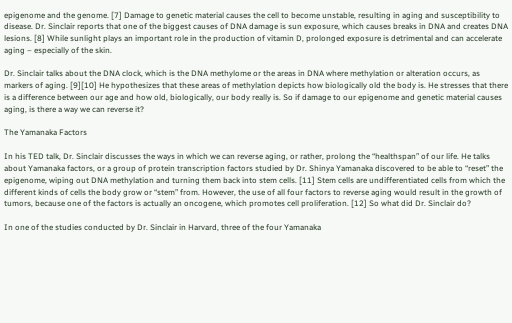epigenome and the genome. [7] Damage to genetic material causes the cell to become unstable, resulting in aging and susceptibility to disease. Dr. Sinclair reports that one of the biggest causes of DNA damage is sun exposure, which causes breaks in DNA and creates DNA lesions. [8] While sunlight plays an important role in the production of vitamin D, prolonged exposure is detrimental and can accelerate aging – especially of the skin.

Dr. Sinclair talks about the DNA clock, which is the DNA methylome or the areas in DNA where methylation or alteration occurs, as markers of aging. [9][10] He hypothesizes that these areas of methylation depicts how biologically old the body is. He stresses that there is a difference between our age and how old, biologically, our body really is. So if damage to our epigenome and genetic material causes aging, is there a way we can reverse it?

The Yamanaka Factors

In his TED talk, Dr. Sinclair discusses the ways in which we can reverse aging, or rather, prolong the “healthspan” of our life. He talks about Yamanaka factors, or a group of protein transcription factors studied by Dr. Shinya Yamanaka discovered to be able to “reset” the epigenome, wiping out DNA methylation and turning them back into stem cells. [11] Stem cells are undifferentiated cells from which the different kinds of cells the body grow or “stem” from. However, the use of all four factors to reverse aging would result in the growth of tumors, because one of the factors is actually an oncogene, which promotes cell proliferation. [12] So what did Dr. Sinclair do?

In one of the studies conducted by Dr. Sinclair in Harvard, three of the four Yamanaka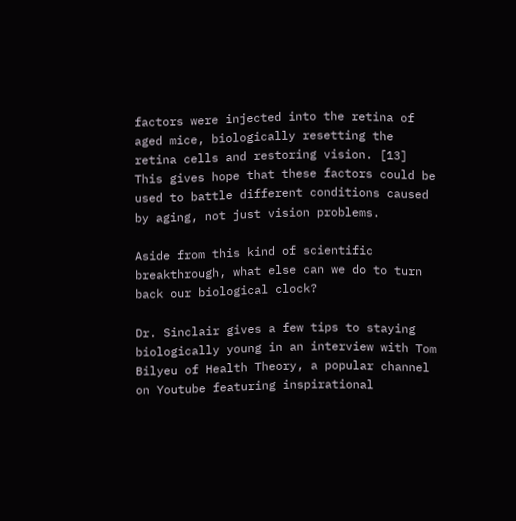factors were injected into the retina of aged mice, biologically resetting the retina cells and restoring vision. [13] This gives hope that these factors could be used to battle different conditions caused by aging, not just vision problems.

Aside from this kind of scientific breakthrough, what else can we do to turn back our biological clock?

Dr. Sinclair gives a few tips to staying biologically young in an interview with Tom Bilyeu of Health Theory, a popular channel on Youtube featuring inspirational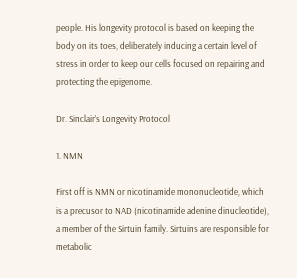people. His longevity protocol is based on keeping the body on its toes, deliberately inducing a certain level of stress in order to keep our cells focused on repairing and protecting the epigenome.

Dr. Sinclair’s Longevity Protocol

1. NMN

First off is NMN or nicotinamide mononucleotide, which is a precusor to NAD (nicotinamide adenine dinucleotide), a member of the Sirtuin family. Sirtuins are responsible for metabolic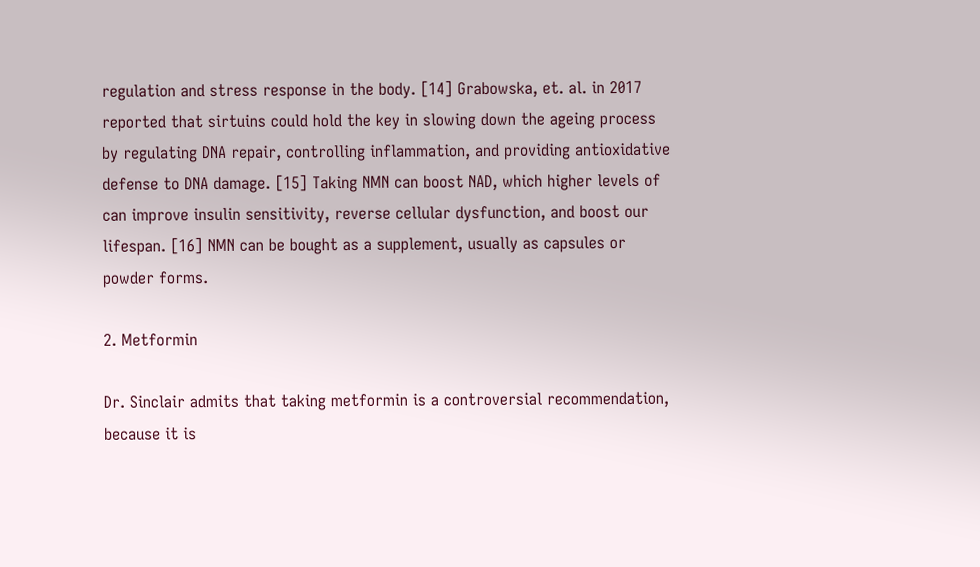regulation and stress response in the body. [14] Grabowska, et. al. in 2017 reported that sirtuins could hold the key in slowing down the ageing process by regulating DNA repair, controlling inflammation, and providing antioxidative defense to DNA damage. [15] Taking NMN can boost NAD, which higher levels of can improve insulin sensitivity, reverse cellular dysfunction, and boost our lifespan. [16] NMN can be bought as a supplement, usually as capsules or powder forms.

2. Metformin

Dr. Sinclair admits that taking metformin is a controversial recommendation, because it is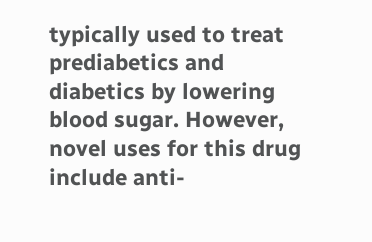typically used to treat prediabetics and diabetics by lowering blood sugar. However, novel uses for this drug include anti-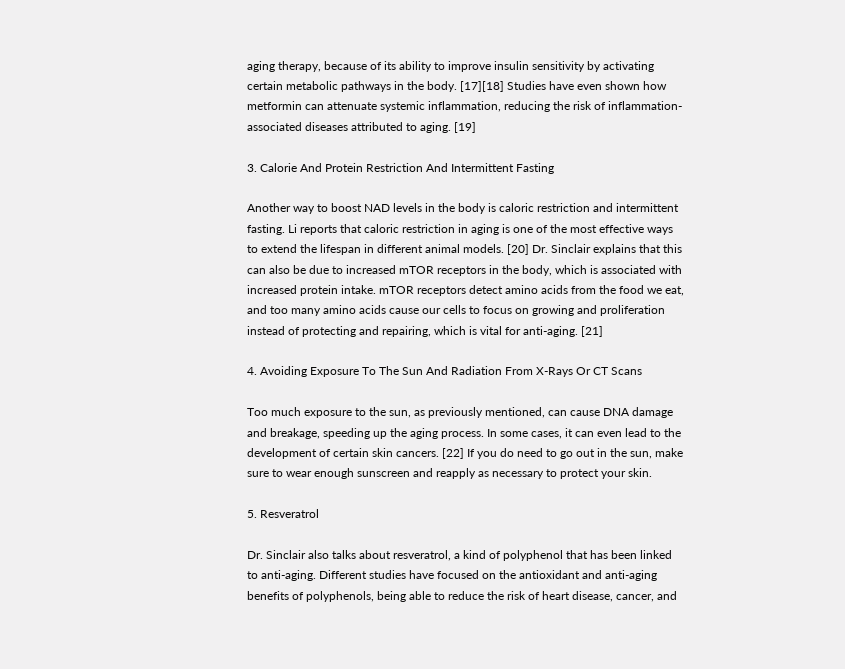aging therapy, because of its ability to improve insulin sensitivity by activating certain metabolic pathways in the body. [17][18] Studies have even shown how metformin can attenuate systemic inflammation, reducing the risk of inflammation-associated diseases attributed to aging. [19]

3. Calorie And Protein Restriction And Intermittent Fasting

Another way to boost NAD levels in the body is caloric restriction and intermittent fasting. Li reports that caloric restriction in aging is one of the most effective ways to extend the lifespan in different animal models. [20] Dr. Sinclair explains that this can also be due to increased mTOR receptors in the body, which is associated with increased protein intake. mTOR receptors detect amino acids from the food we eat, and too many amino acids cause our cells to focus on growing and proliferation instead of protecting and repairing, which is vital for anti-aging. [21]

4. Avoiding Exposure To The Sun And Radiation From X-Rays Or CT Scans

Too much exposure to the sun, as previously mentioned, can cause DNA damage and breakage, speeding up the aging process. In some cases, it can even lead to the development of certain skin cancers. [22] If you do need to go out in the sun, make sure to wear enough sunscreen and reapply as necessary to protect your skin.

5. Resveratrol

Dr. Sinclair also talks about resveratrol, a kind of polyphenol that has been linked to anti-aging. Different studies have focused on the antioxidant and anti-aging benefits of polyphenols, being able to reduce the risk of heart disease, cancer, and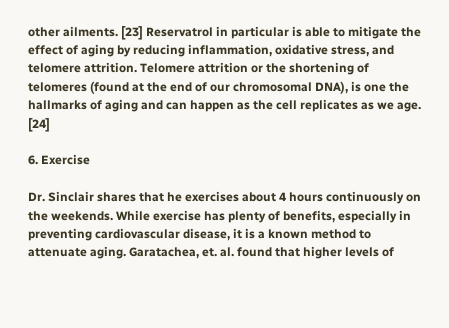other ailments. [23] Reservatrol in particular is able to mitigate the effect of aging by reducing inflammation, oxidative stress, and telomere attrition. Telomere attrition or the shortening of telomeres (found at the end of our chromosomal DNA), is one the hallmarks of aging and can happen as the cell replicates as we age. [24]

6. Exercise

Dr. Sinclair shares that he exercises about 4 hours continuously on the weekends. While exercise has plenty of benefits, especially in preventing cardiovascular disease, it is a known method to attenuate aging. Garatachea, et. al. found that higher levels of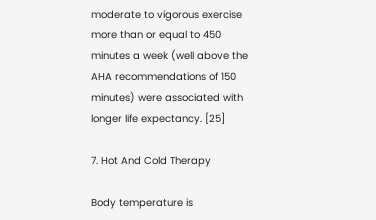moderate to vigorous exercise more than or equal to 450 minutes a week (well above the AHA recommendations of 150 minutes) were associated with longer life expectancy. [25]

7. Hot And Cold Therapy

Body temperature is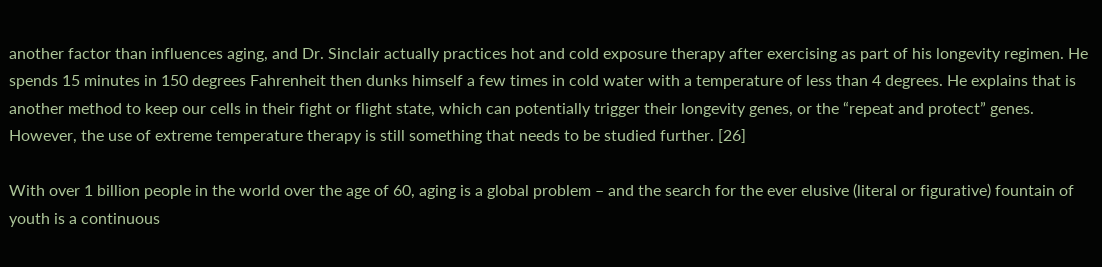another factor than influences aging, and Dr. Sinclair actually practices hot and cold exposure therapy after exercising as part of his longevity regimen. He spends 15 minutes in 150 degrees Fahrenheit then dunks himself a few times in cold water with a temperature of less than 4 degrees. He explains that is another method to keep our cells in their fight or flight state, which can potentially trigger their longevity genes, or the “repeat and protect” genes. However, the use of extreme temperature therapy is still something that needs to be studied further. [26]

With over 1 billion people in the world over the age of 60, aging is a global problem – and the search for the ever elusive (literal or figurative) fountain of youth is a continuous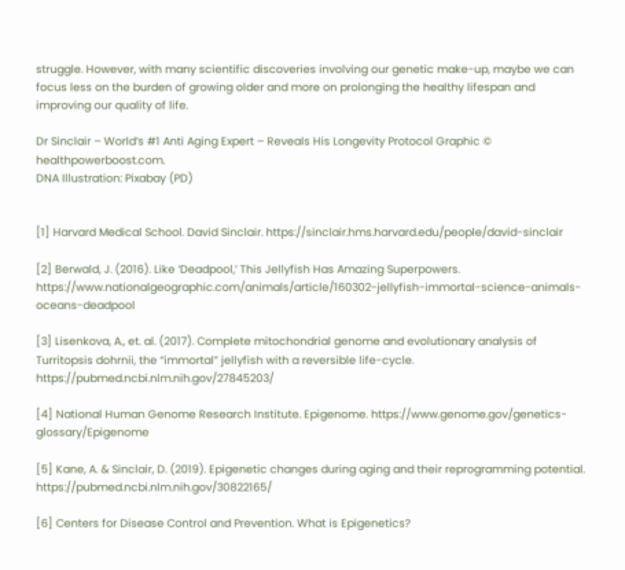struggle. However, with many scientific discoveries involving our genetic make-up, maybe we can focus less on the burden of growing older and more on prolonging the healthy lifespan and improving our quality of life.

Dr Sinclair – World’s #1 Anti Aging Expert – Reveals His Longevity Protocol Graphic © healthpowerboost.com.
DNA Illustration: Pixabay (PD)


[1] Harvard Medical School. David Sinclair. https://sinclair.hms.harvard.edu/people/david-sinclair

[2] Berwald, J. (2016). Like ‘Deadpool,’ This Jellyfish Has Amazing Superpowers. https://www.nationalgeographic.com/animals/article/160302-jellyfish-immortal-science-animals-oceans-deadpool

[3] Lisenkova, A., et. al. (2017). Complete mitochondrial genome and evolutionary analysis of Turritopsis dohrnii, the “immortal” jellyfish with a reversible life-cycle. https://pubmed.ncbi.nlm.nih.gov/27845203/

[4] National Human Genome Research Institute. Epigenome. https://www.genome.gov/genetics-glossary/Epigenome

[5] Kane, A. & Sinclair, D. (2019). Epigenetic changes during aging and their reprogramming potential. https://pubmed.ncbi.nlm.nih.gov/30822165/

[6] Centers for Disease Control and Prevention. What is Epigenetics?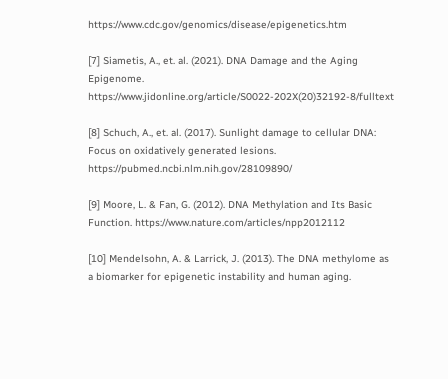https://www.cdc.gov/genomics/disease/epigenetics.htm

[7] Siametis, A., et. al. (2021). DNA Damage and the Aging Epigenome. https://www.jidonline.org/article/S0022-202X(20)32192-8/fulltext

[8] Schuch, A., et. al. (2017). Sunlight damage to cellular DNA: Focus on oxidatively generated lesions. https://pubmed.ncbi.nlm.nih.gov/28109890/

[9] Moore, L. & Fan, G. (2012). DNA Methylation and Its Basic Function. https://www.nature.com/articles/npp2012112

[10] Mendelsohn, A. & Larrick, J. (2013). The DNA methylome as a biomarker for epigenetic instability and human aging.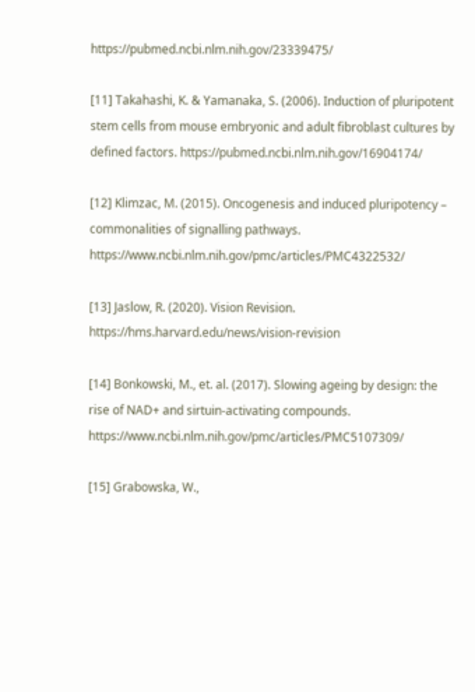https://pubmed.ncbi.nlm.nih.gov/23339475/

[11] Takahashi, K. & Yamanaka, S. (2006). Induction of pluripotent stem cells from mouse embryonic and adult fibroblast cultures by defined factors. https://pubmed.ncbi.nlm.nih.gov/16904174/

[12] Klimzac, M. (2015). Oncogenesis and induced pluripotency – commonalities of signalling pathways. https://www.ncbi.nlm.nih.gov/pmc/articles/PMC4322532/

[13] Jaslow, R. (2020). Vision Revision. https://hms.harvard.edu/news/vision-revision

[14] Bonkowski, M., et. al. (2017). Slowing ageing by design: the rise of NAD+ and sirtuin-activating compounds. https://www.ncbi.nlm.nih.gov/pmc/articles/PMC5107309/

[15] Grabowska, W.,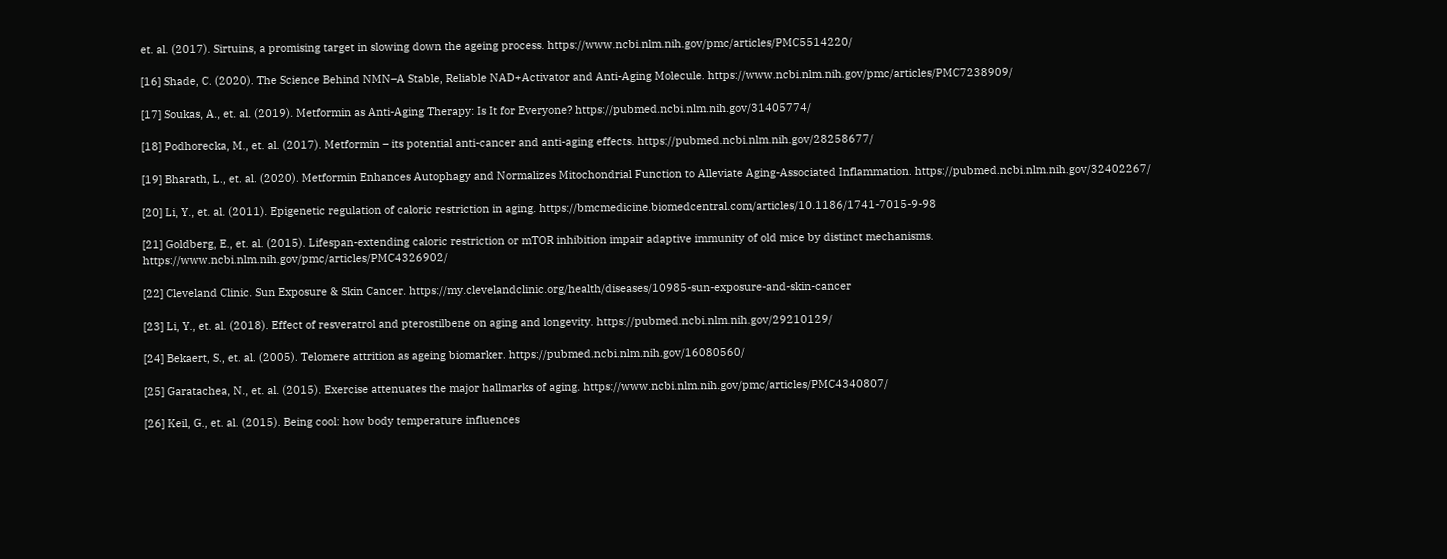et. al. (2017). Sirtuins, a promising target in slowing down the ageing process. https://www.ncbi.nlm.nih.gov/pmc/articles/PMC5514220/

[16] Shade, C. (2020). The Science Behind NMN–A Stable, Reliable NAD+Activator and Anti-Aging Molecule. https://www.ncbi.nlm.nih.gov/pmc/articles/PMC7238909/

[17] Soukas, A., et. al. (2019). Metformin as Anti-Aging Therapy: Is It for Everyone? https://pubmed.ncbi.nlm.nih.gov/31405774/

[18] Podhorecka, M., et. al. (2017). Metformin – its potential anti-cancer and anti-aging effects. https://pubmed.ncbi.nlm.nih.gov/28258677/

[19] Bharath, L., et. al. (2020). Metformin Enhances Autophagy and Normalizes Mitochondrial Function to Alleviate Aging-Associated Inflammation. https://pubmed.ncbi.nlm.nih.gov/32402267/

[20] Li, Y., et. al. (2011). Epigenetic regulation of caloric restriction in aging. https://bmcmedicine.biomedcentral.com/articles/10.1186/1741-7015-9-98

[21] Goldberg, E., et. al. (2015). Lifespan-extending caloric restriction or mTOR inhibition impair adaptive immunity of old mice by distinct mechanisms. https://www.ncbi.nlm.nih.gov/pmc/articles/PMC4326902/

[22] Cleveland Clinic. Sun Exposure & Skin Cancer. https://my.clevelandclinic.org/health/diseases/10985-sun-exposure-and-skin-cancer

[23] Li, Y., et. al. (2018). Effect of resveratrol and pterostilbene on aging and longevity. https://pubmed.ncbi.nlm.nih.gov/29210129/

[24] Bekaert, S., et. al. (2005). Telomere attrition as ageing biomarker. https://pubmed.ncbi.nlm.nih.gov/16080560/

[25] Garatachea, N., et. al. (2015). Exercise attenuates the major hallmarks of aging. https://www.ncbi.nlm.nih.gov/pmc/articles/PMC4340807/

[26] Keil, G., et. al. (2015). Being cool: how body temperature influences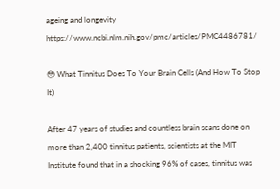ageing and longevity https://www.ncbi.nlm.nih.gov/pmc/articles/PMC4486781/

😳 What Tinnitus Does To Your Brain Cells (And How To Stop It)

After 47 years of studies and countless brain scans done on more than 2,400 tinnitus patients, scientists at the MIT Institute found that in a shocking 96% of cases, tinnitus was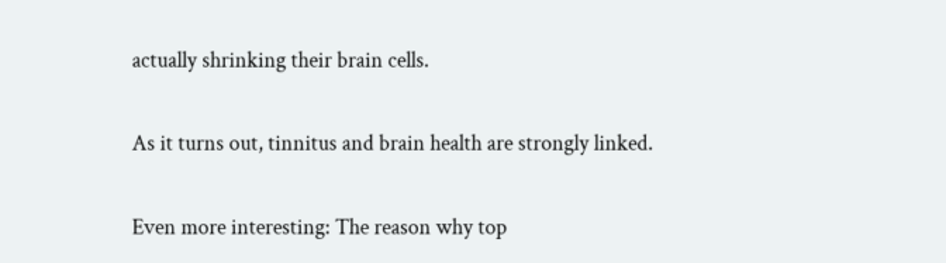actually shrinking their brain cells.

As it turns out, tinnitus and brain health are strongly linked.

Even more interesting: The reason why top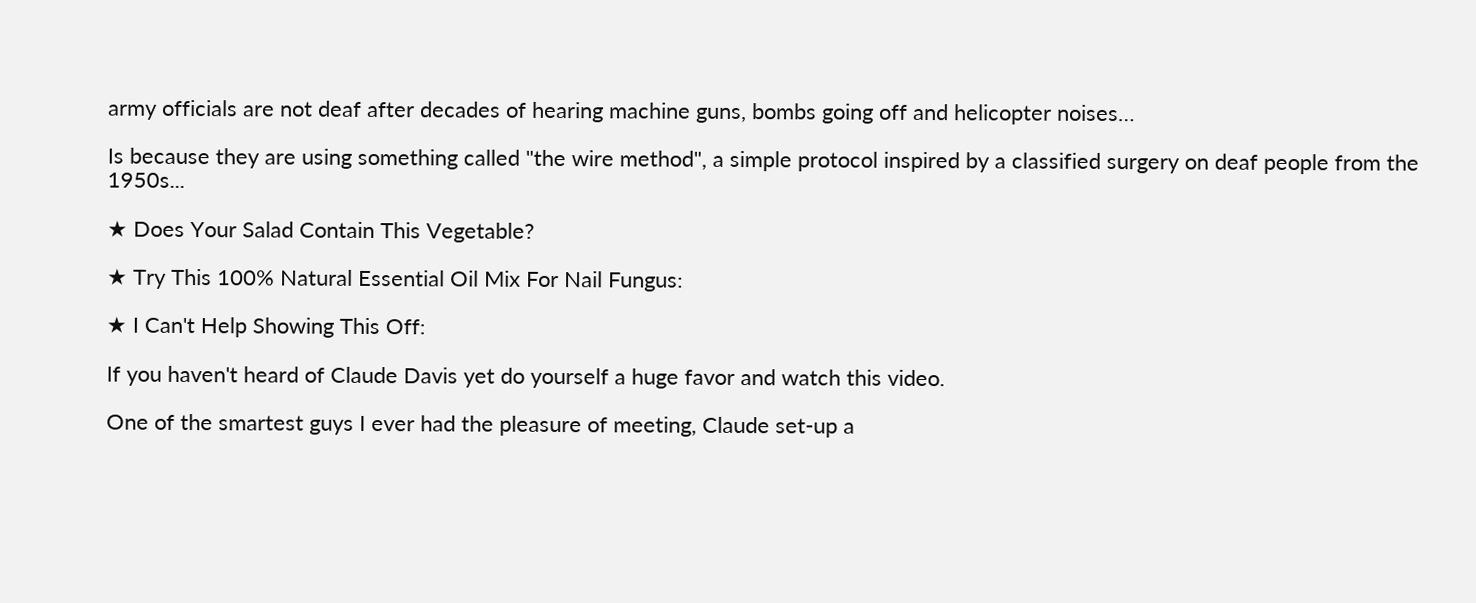army officials are not deaf after decades of hearing machine guns, bombs going off and helicopter noises…

Is because they are using something called "the wire method", a simple protocol inspired by a classified surgery on deaf people from the 1950s...

★ Does Your Salad Contain This Vegetable?

★ Try This 100% Natural Essential Oil Mix For Nail Fungus:

★ I Can't Help Showing This Off:

If you haven't heard of Claude Davis yet do yourself a huge favor and watch this video.

One of the smartest guys I ever had the pleasure of meeting, Claude set-up a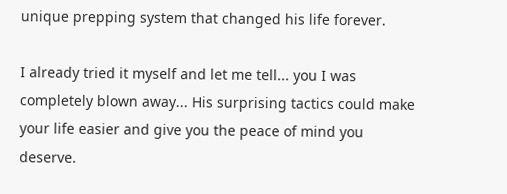unique prepping system that changed his life forever.

I already tried it myself and let me tell... you I was completely blown away... His surprising tactics could make your life easier and give you the peace of mind you deserve.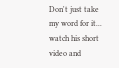Don't just take my word for it... watch his short video and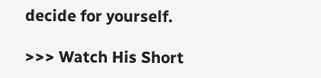decide for yourself.

>>> Watch His Short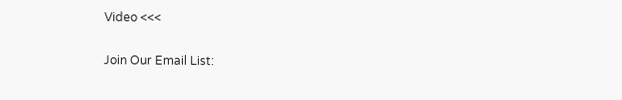Video <<<

Join Our Email List: